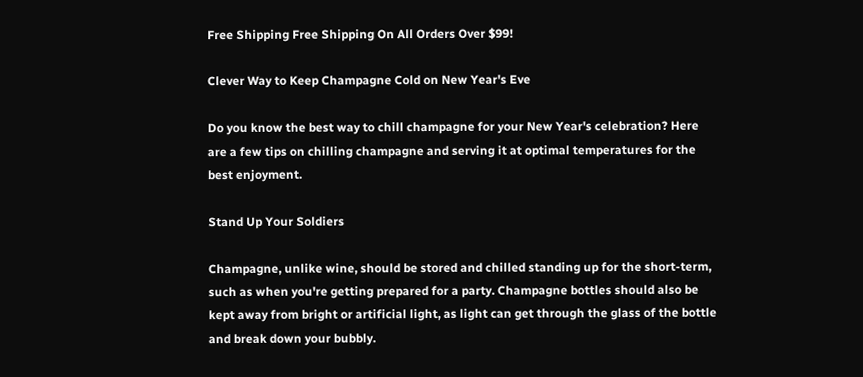Free Shipping Free Shipping On All Orders Over $99!

Clever Way to Keep Champagne Cold on New Year's Eve

Do you know the best way to chill champagne for your New Year's celebration? Here are a few tips on chilling champagne and serving it at optimal temperatures for the best enjoyment.

Stand Up Your Soldiers

Champagne, unlike wine, should be stored and chilled standing up for the short-term, such as when you're getting prepared for a party. Champagne bottles should also be kept away from bright or artificial light, as light can get through the glass of the bottle and break down your bubbly.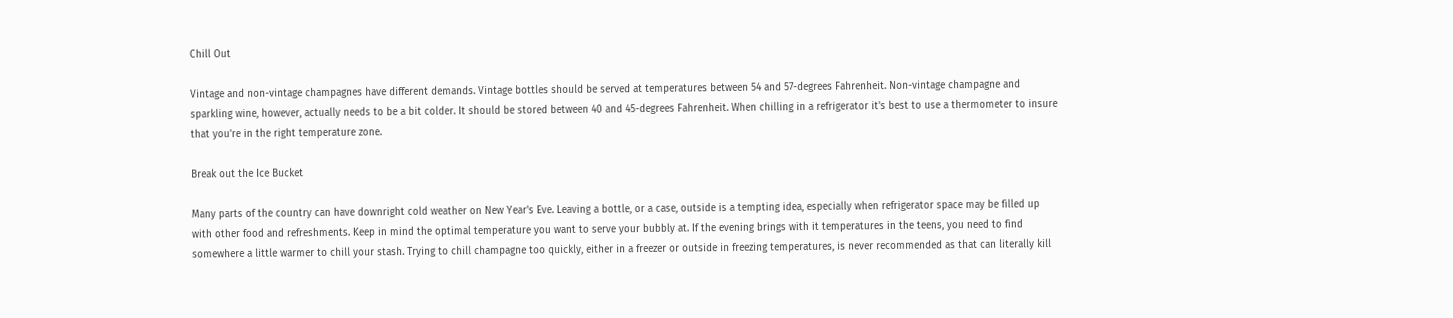Chill Out

Vintage and non-vintage champagnes have different demands. Vintage bottles should be served at temperatures between 54 and 57-degrees Fahrenheit. Non-vintage champagne and sparkling wine, however, actually needs to be a bit colder. It should be stored between 40 and 45-degrees Fahrenheit. When chilling in a refrigerator it's best to use a thermometer to insure that you're in the right temperature zone.

Break out the Ice Bucket

Many parts of the country can have downright cold weather on New Year's Eve. Leaving a bottle, or a case, outside is a tempting idea, especially when refrigerator space may be filled up with other food and refreshments. Keep in mind the optimal temperature you want to serve your bubbly at. If the evening brings with it temperatures in the teens, you need to find somewhere a little warmer to chill your stash. Trying to chill champagne too quickly, either in a freezer or outside in freezing temperatures, is never recommended as that can literally kill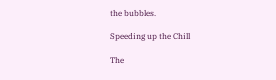the bubbles.

Speeding up the Chill

The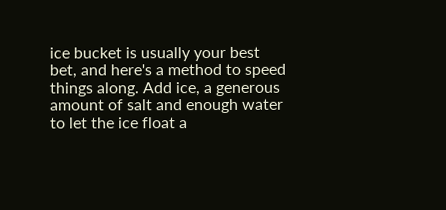ice bucket is usually your best bet, and here's a method to speed things along. Add ice, a generous amount of salt and enough water to let the ice float a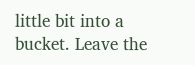little bit into a bucket. Leave the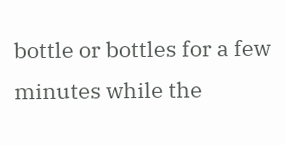bottle or bottles for a few minutes while the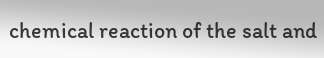chemical reaction of the salt and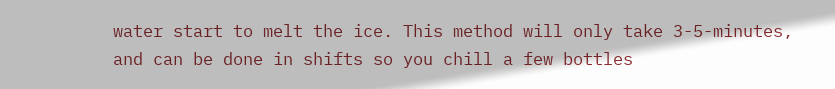water start to melt the ice. This method will only take 3-5-minutes, and can be done in shifts so you chill a few bottles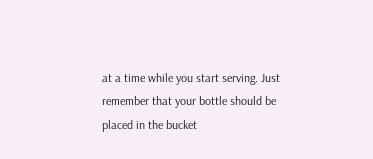at a time while you start serving. Just remember that your bottle should be placed in the bucket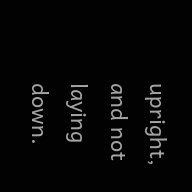upright, and not laying down.